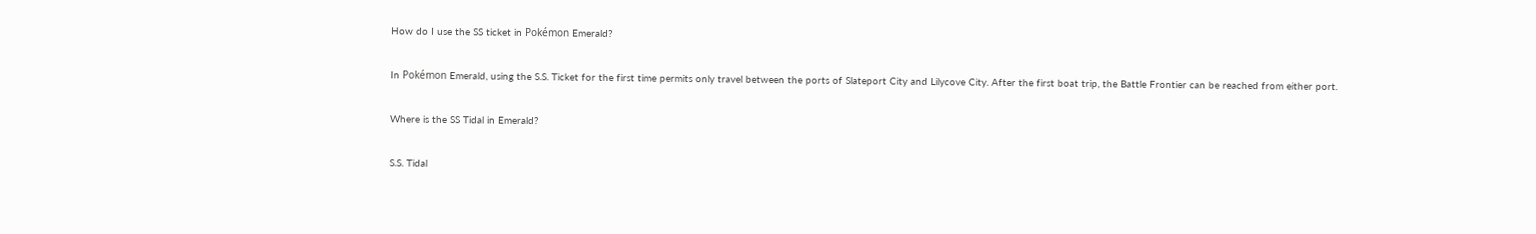How do I use the SS ticket in Pokémon Emerald?

In Pokémon Emerald, using the S.S. Ticket for the first time permits only travel between the ports of Slateport City and Lilycove City. After the first boat trip, the Battle Frontier can be reached from either port.

Where is the SS Tidal in Emerald?

S.S. Tidal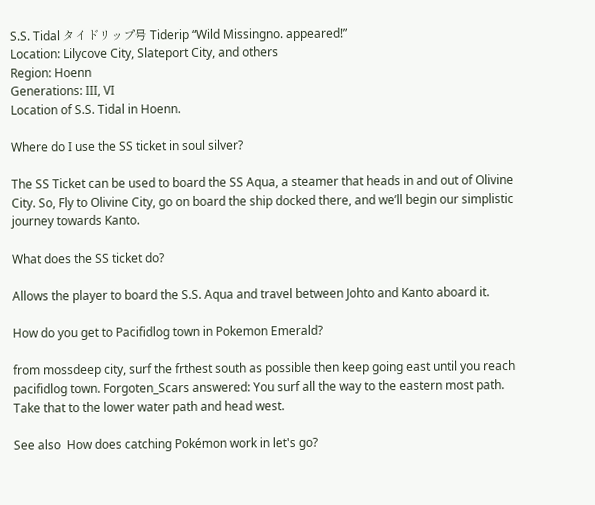S.S. Tidal タイドリップ号 Tiderip “Wild Missingno. appeared!”
Location: Lilycove City, Slateport City, and others
Region: Hoenn
Generations: III, VI
Location of S.S. Tidal in Hoenn.

Where do I use the SS ticket in soul silver?

The SS Ticket can be used to board the SS Aqua, a steamer that heads in and out of Olivine City. So, Fly to Olivine City, go on board the ship docked there, and we’ll begin our simplistic journey towards Kanto.

What does the SS ticket do?

Allows the player to board the S.S. Aqua and travel between Johto and Kanto aboard it.

How do you get to Pacifidlog town in Pokemon Emerald?

from mossdeep city, surf the frthest south as possible then keep going east until you reach pacifidlog town. Forgoten_Scars answered: You surf all the way to the eastern most path. Take that to the lower water path and head west.

See also  How does catching Pokémon work in let's go?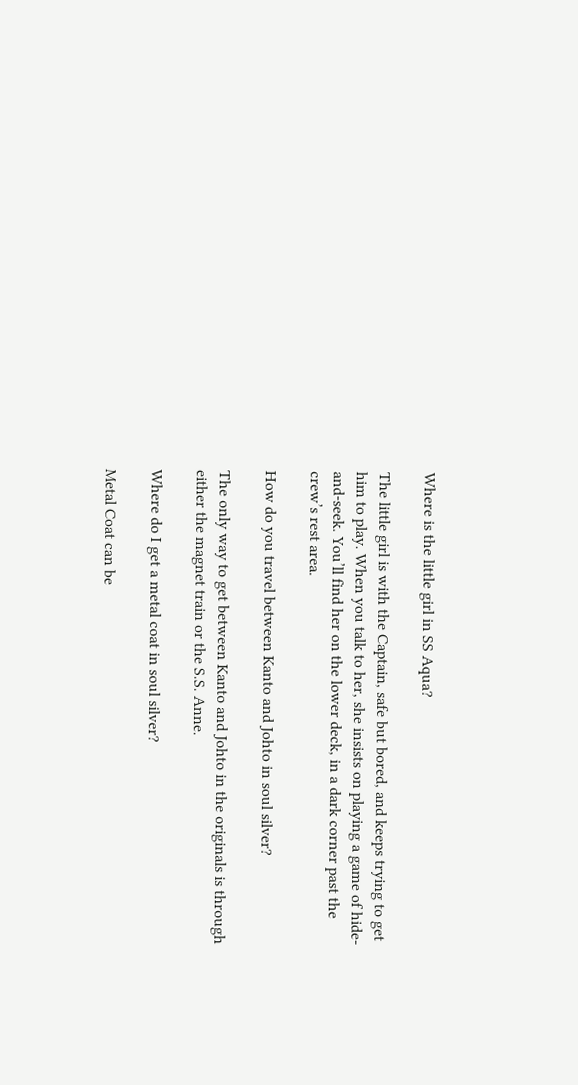Where is the little girl in SS Aqua?

The little girl is with the Captain, safe but bored, and keeps trying to get him to play. When you talk to her, she insists on playing a game of hide-and-seek. You’ll find her on the lower deck, in a dark corner past the crew’s rest area.

How do you travel between Kanto and Johto in soul silver?

The only way to get between Kanto and Johto in the originals is through either the magnet train or the S.S. Anne.

Where do I get a metal coat in soul silver?

Metal Coat can be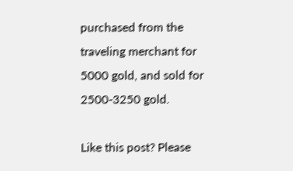purchased from the traveling merchant for 5000 gold, and sold for 2500-3250 gold.

Like this post? Please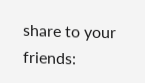share to your friends: